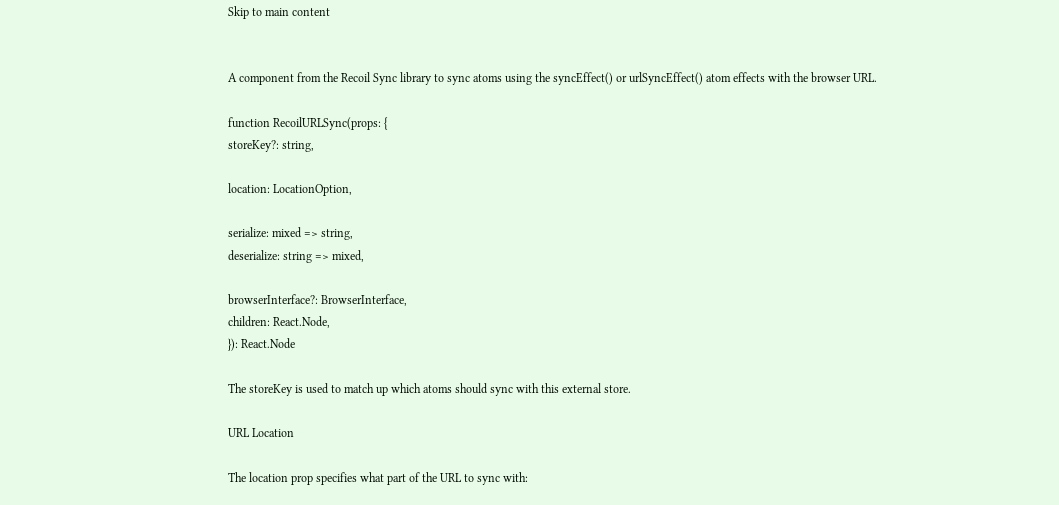Skip to main content


A component from the Recoil Sync library to sync atoms using the syncEffect() or urlSyncEffect() atom effects with the browser URL.

function RecoilURLSync(props: {
storeKey?: string,

location: LocationOption,

serialize: mixed => string,
deserialize: string => mixed,

browserInterface?: BrowserInterface,
children: React.Node,
}): React.Node

The storeKey is used to match up which atoms should sync with this external store.

URL Location

The location prop specifies what part of the URL to sync with: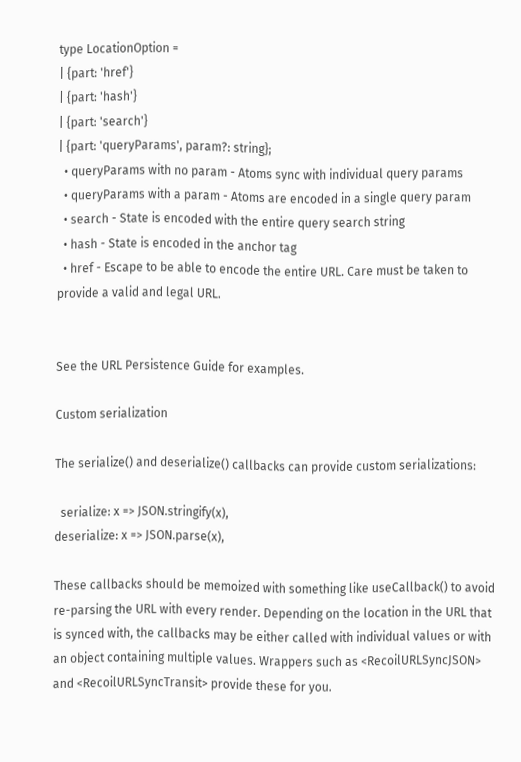type LocationOption =
| {part: 'href'}
| {part: 'hash'}
| {part: 'search'}
| {part: 'queryParams', param?: string};
  • queryParams with no param - Atoms sync with individual query params
  • queryParams with a param - Atoms are encoded in a single query param
  • search - State is encoded with the entire query search string
  • hash - State is encoded in the anchor tag
  • href - Escape to be able to encode the entire URL. Care must be taken to provide a valid and legal URL.


See the URL Persistence Guide for examples.

Custom serialization

The serialize() and deserialize() callbacks can provide custom serializations:

  serialize: x => JSON.stringify(x),
deserialize: x => JSON.parse(x),

These callbacks should be memoized with something like useCallback() to avoid re-parsing the URL with every render. Depending on the location in the URL that is synced with, the callbacks may be either called with individual values or with an object containing multiple values. Wrappers such as <RecoilURLSyncJSON> and <RecoilURLSyncTransit> provide these for you.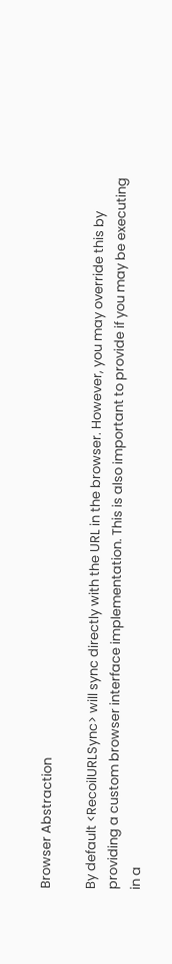Browser Abstraction

By default <RecoilURLSync> will sync directly with the URL in the browser. However, you may override this by providing a custom browser interface implementation. This is also important to provide if you may be executing in a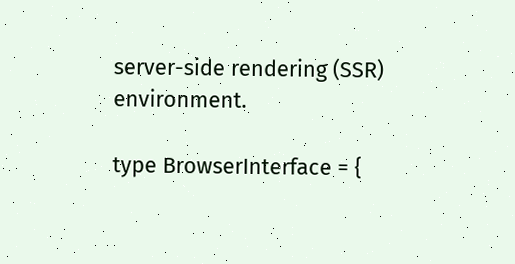server-side rendering (SSR) environment.

type BrowserInterface = {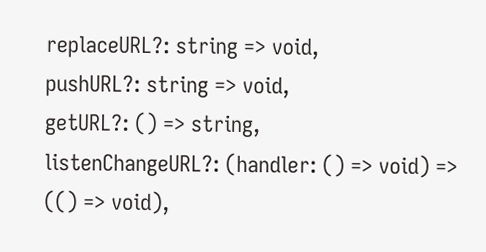replaceURL?: string => void,
pushURL?: string => void,
getURL?: () => string,
listenChangeURL?: (handler: () => void) => (() => void),